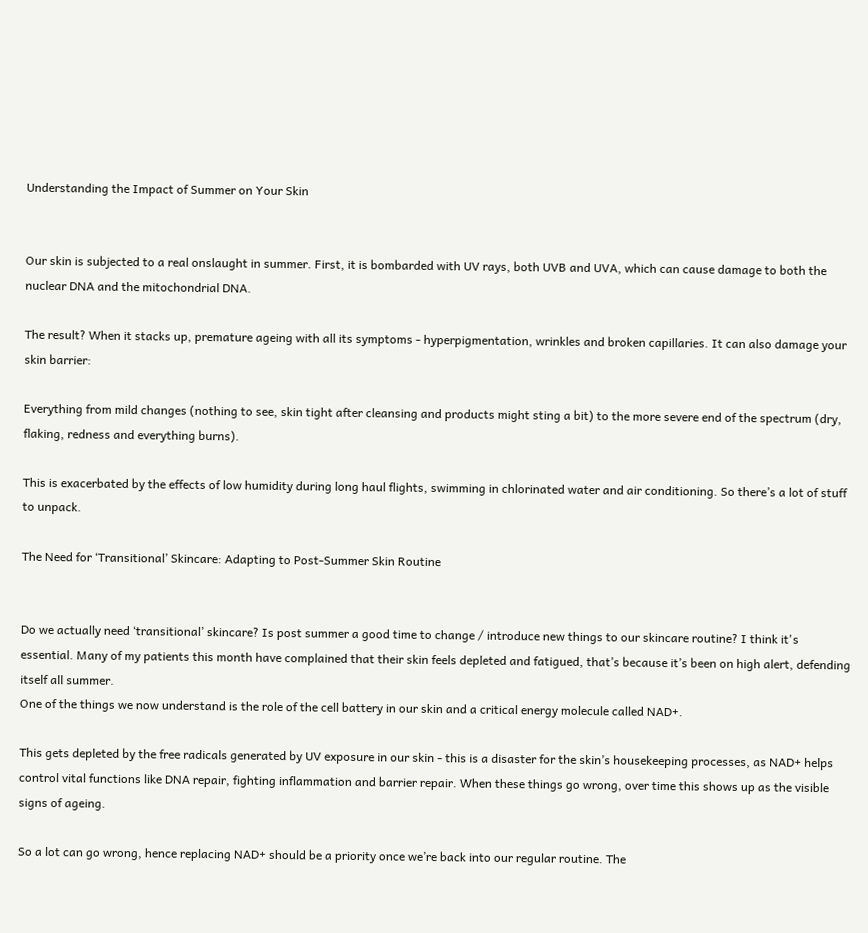Understanding the Impact of Summer on Your Skin


Our skin is subjected to a real onslaught in summer. First, it is bombarded with UV rays, both UVB and UVA, which can cause damage to both the nuclear DNA and the mitochondrial DNA.

The result? When it stacks up, premature ageing with all its symptoms - hyperpigmentation, wrinkles and broken capillaries. It can also damage your skin barrier:

Everything from mild changes (nothing to see, skin tight after cleansing and products might sting a bit) to the more severe end of the spectrum (dry, flaking, redness and everything burns).

This is exacerbated by the effects of low humidity during long haul flights, swimming in chlorinated water and air conditioning. So there’s a lot of stuff to unpack.

The Need for ‘Transitional’ Skincare: Adapting to Post-Summer Skin Routine


Do we actually need ‘transitional’ skincare? Is post summer a good time to change / introduce new things to our skincare routine? I think it's essential. Many of my patients this month have complained that their skin feels depleted and fatigued, that’s because it’s been on high alert, defending itself all summer.
One of the things we now understand is the role of the cell battery in our skin and a critical energy molecule called NAD+.

This gets depleted by the free radicals generated by UV exposure in our skin - this is a disaster for the skin’s housekeeping processes, as NAD+ helps control vital functions like DNA repair, fighting inflammation and barrier repair. When these things go wrong, over time this shows up as the visible signs of ageing.

So a lot can go wrong, hence replacing NAD+ should be a priority once we’re back into our regular routine. The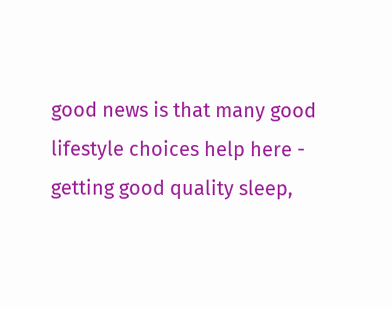good news is that many good lifestyle choices help here - getting good quality sleep,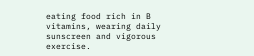eating food rich in B vitamins, wearing daily sunscreen and vigorous exercise.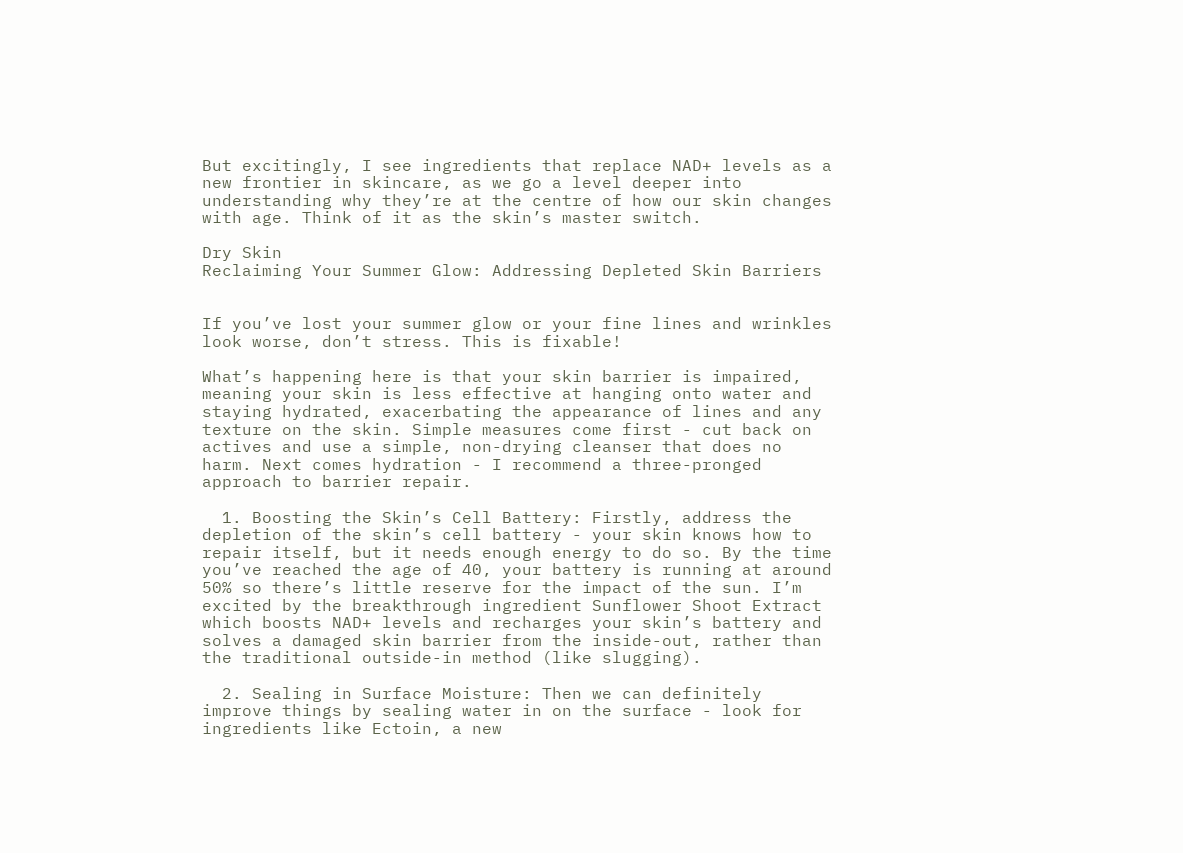But excitingly, I see ingredients that replace NAD+ levels as a new frontier in skincare, as we go a level deeper into understanding why they’re at the centre of how our skin changes with age. Think of it as the skin’s master switch.

Dry Skin
Reclaiming Your Summer Glow: Addressing Depleted Skin Barriers


If you’ve lost your summer glow or your fine lines and wrinkles look worse, don’t stress. This is fixable!

What’s happening here is that your skin barrier is impaired, meaning your skin is less effective at hanging onto water and staying hydrated, exacerbating the appearance of lines and any texture on the skin. Simple measures come first - cut back on actives and use a simple, non-drying cleanser that does no harm. Next comes hydration - I recommend a three-pronged approach to barrier repair.

  1. Boosting the Skin’s Cell Battery: Firstly, address the depletion of the skin’s cell battery - your skin knows how to repair itself, but it needs enough energy to do so. By the time you’ve reached the age of 40, your battery is running at around 50% so there’s little reserve for the impact of the sun. I’m excited by the breakthrough ingredient Sunflower Shoot Extract which boosts NAD+ levels and recharges your skin’s battery and solves a damaged skin barrier from the inside-out, rather than the traditional outside-in method (like slugging).

  2. Sealing in Surface Moisture: Then we can definitely improve things by sealing water in on the surface - look for ingredients like Ectoin, a new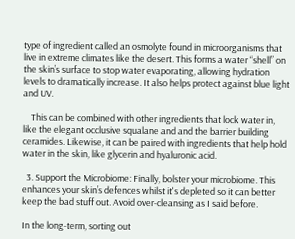type of ingredient called an osmolyte found in microorganisms that live in extreme climates like the desert. This forms a water “shell” on the skin’s surface to stop water evaporating, allowing hydration levels to dramatically increase. It also helps protect against blue light and UV.

    This can be combined with other ingredients that lock water in, like the elegant occlusive squalane and and the barrier building ceramides. Likewise, it can be paired with ingredients that help hold water in the skin, like glycerin and hyaluronic acid.

  3. Support the Microbiome: Finally, bolster your microbiome. This enhances your skin’s defences whilst it's depleted so it can better keep the bad stuff out. Avoid over-cleansing as I said before.

In the long-term, sorting out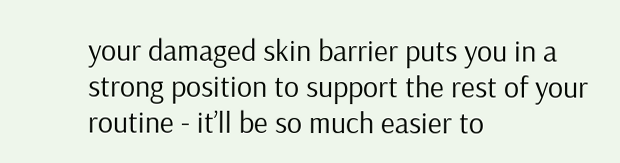your damaged skin barrier puts you in a strong position to support the rest of your routine - it’ll be so much easier to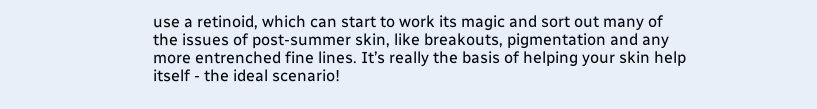use a retinoid, which can start to work its magic and sort out many of the issues of post-summer skin, like breakouts, pigmentation and any more entrenched fine lines. It’s really the basis of helping your skin help itself - the ideal scenario!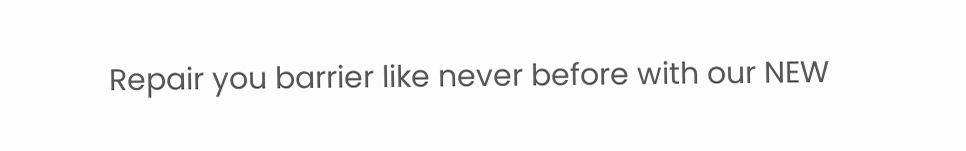Repair you barrier like never before with our NEW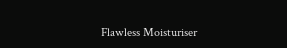Flawless Moisturiser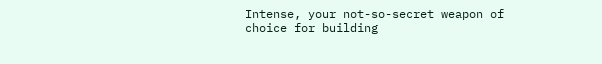Intense, your not-so-secret weapon of choice for building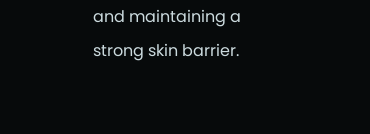and maintaining a strong skin barrier.